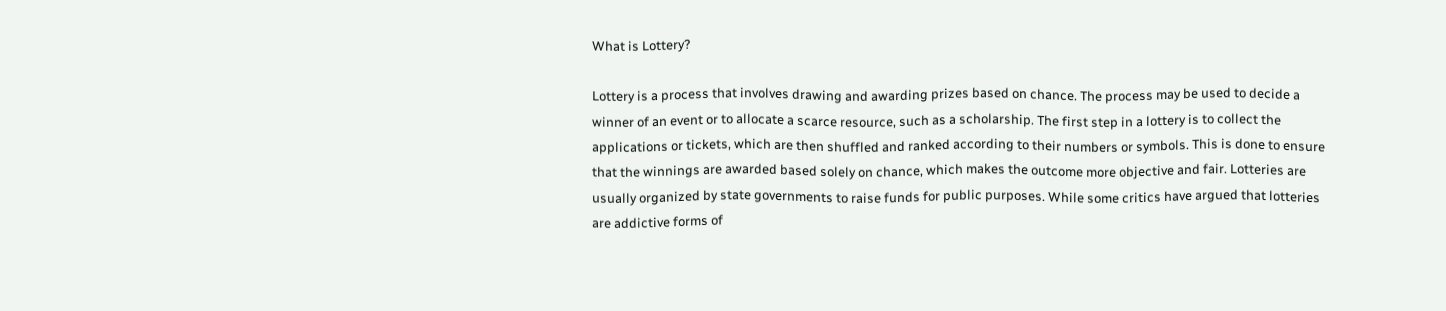What is Lottery?

Lottery is a process that involves drawing and awarding prizes based on chance. The process may be used to decide a winner of an event or to allocate a scarce resource, such as a scholarship. The first step in a lottery is to collect the applications or tickets, which are then shuffled and ranked according to their numbers or symbols. This is done to ensure that the winnings are awarded based solely on chance, which makes the outcome more objective and fair. Lotteries are usually organized by state governments to raise funds for public purposes. While some critics have argued that lotteries are addictive forms of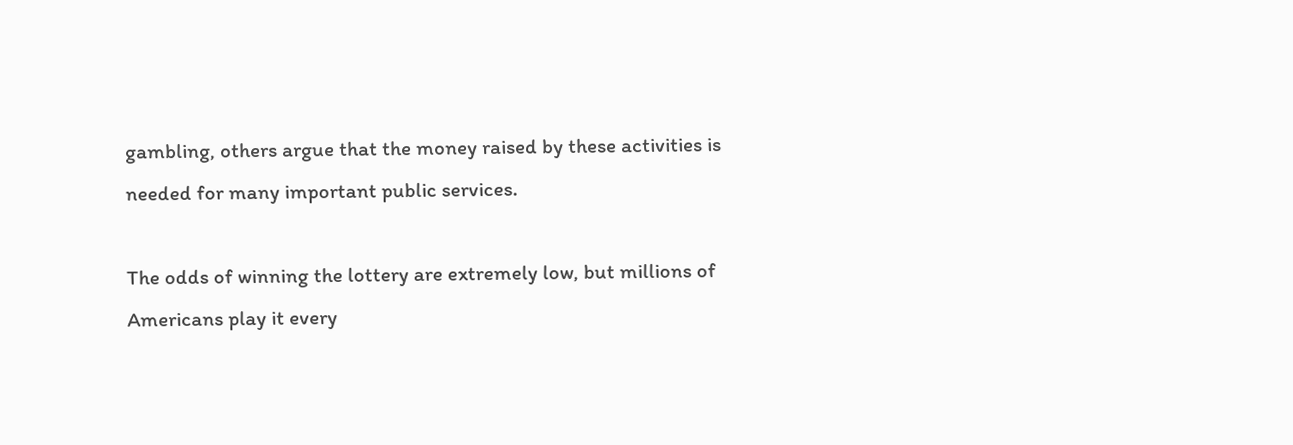gambling, others argue that the money raised by these activities is needed for many important public services.

The odds of winning the lottery are extremely low, but millions of Americans play it every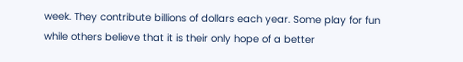week. They contribute billions of dollars each year. Some play for fun while others believe that it is their only hope of a better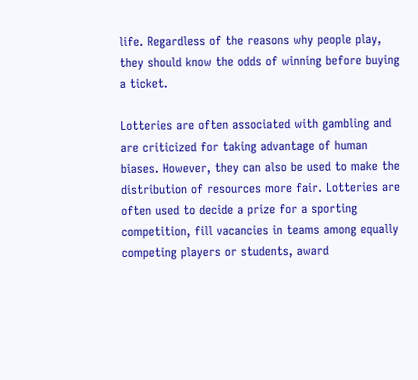life. Regardless of the reasons why people play, they should know the odds of winning before buying a ticket.

Lotteries are often associated with gambling and are criticized for taking advantage of human biases. However, they can also be used to make the distribution of resources more fair. Lotteries are often used to decide a prize for a sporting competition, fill vacancies in teams among equally competing players or students, award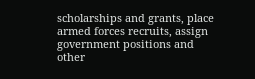scholarships and grants, place armed forces recruits, assign government positions and other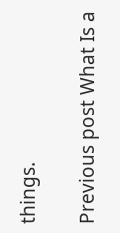things.

Previous post What Is a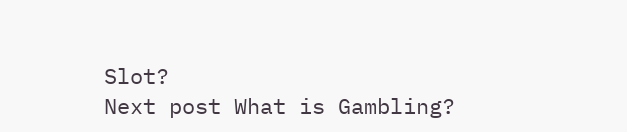Slot?
Next post What is Gambling?